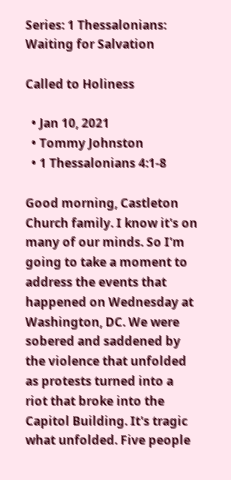Series: 1 Thessalonians: Waiting for Salvation

Called to Holiness

  • Jan 10, 2021
  • Tommy Johnston
  • 1 Thessalonians 4:1-8

Good morning, Castleton Church family. I know it's on many of our minds. So I'm going to take a moment to address the events that happened on Wednesday at Washington, DC. We were sobered and saddened by the violence that unfolded as protests turned into a riot that broke into the Capitol Building. It's tragic what unfolded. Five people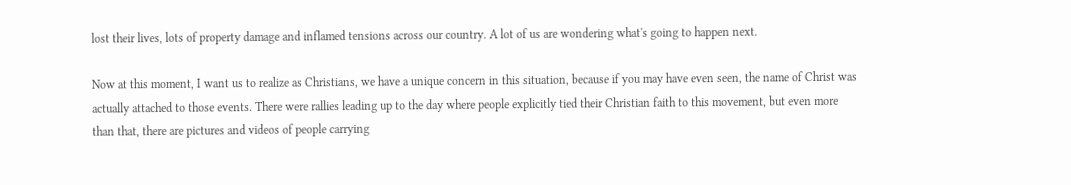lost their lives, lots of property damage and inflamed tensions across our country. A lot of us are wondering what's going to happen next.

Now at this moment, I want us to realize as Christians, we have a unique concern in this situation, because if you may have even seen, the name of Christ was actually attached to those events. There were rallies leading up to the day where people explicitly tied their Christian faith to this movement, but even more than that, there are pictures and videos of people carrying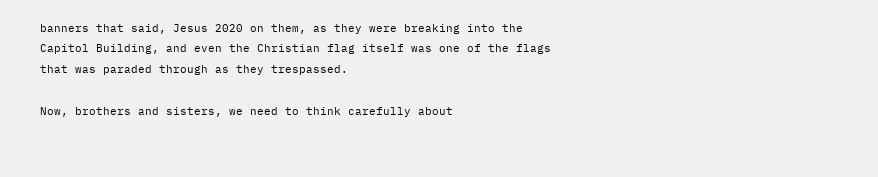banners that said, Jesus 2020 on them, as they were breaking into the Capitol Building, and even the Christian flag itself was one of the flags that was paraded through as they trespassed.

Now, brothers and sisters, we need to think carefully about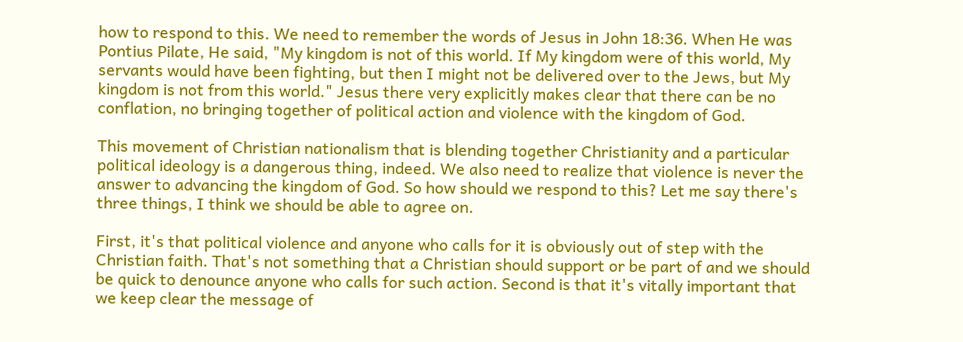how to respond to this. We need to remember the words of Jesus in John 18:36. When He was Pontius Pilate, He said, "My kingdom is not of this world. If My kingdom were of this world, My servants would have been fighting, but then I might not be delivered over to the Jews, but My kingdom is not from this world." Jesus there very explicitly makes clear that there can be no conflation, no bringing together of political action and violence with the kingdom of God.

This movement of Christian nationalism that is blending together Christianity and a particular political ideology is a dangerous thing, indeed. We also need to realize that violence is never the answer to advancing the kingdom of God. So how should we respond to this? Let me say there's three things, I think we should be able to agree on.

First, it's that political violence and anyone who calls for it is obviously out of step with the Christian faith. That's not something that a Christian should support or be part of and we should be quick to denounce anyone who calls for such action. Second is that it's vitally important that we keep clear the message of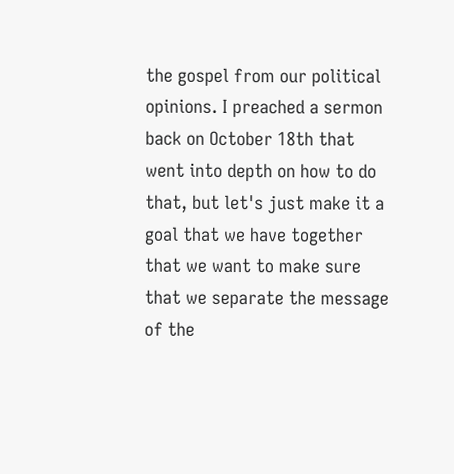the gospel from our political opinions. I preached a sermon back on October 18th that went into depth on how to do that, but let's just make it a goal that we have together that we want to make sure that we separate the message of the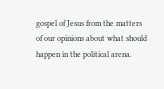gospel of Jesus from the matters of our opinions about what should happen in the political arena.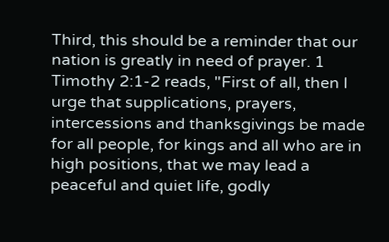Third, this should be a reminder that our nation is greatly in need of prayer. 1 Timothy 2:1-2 reads, "First of all, then I urge that supplications, prayers, intercessions and thanksgivings be made for all people, for kings and all who are in high positions, that we may lead a peaceful and quiet life, godly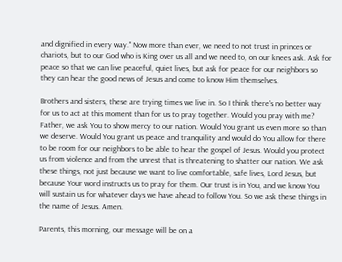and dignified in every way." Now more than ever, we need to not trust in princes or chariots, but to our God who is King over us all and we need to, on our knees ask. Ask for peace so that we can live peaceful, quiet lives, but ask for peace for our neighbors so they can hear the good news of Jesus and come to know Him themselves.

Brothers and sisters, these are trying times we live in. So I think there's no better way for us to act at this moment than for us to pray together. Would you pray with me? Father, we ask You to show mercy to our nation. Would You grant us even more so than we deserve. Would You grant us peace and tranquility and would do You allow for there to be room for our neighbors to be able to hear the gospel of Jesus. Would you protect us from violence and from the unrest that is threatening to shatter our nation. We ask these things, not just because we want to live comfortable, safe lives, Lord Jesus, but because Your word instructs us to pray for them. Our trust is in You, and we know You will sustain us for whatever days we have ahead to follow You. So we ask these things in the name of Jesus. Amen.

Parents, this morning, our message will be on a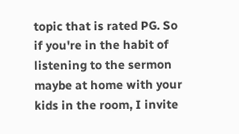topic that is rated PG. So if you're in the habit of listening to the sermon maybe at home with your kids in the room, I invite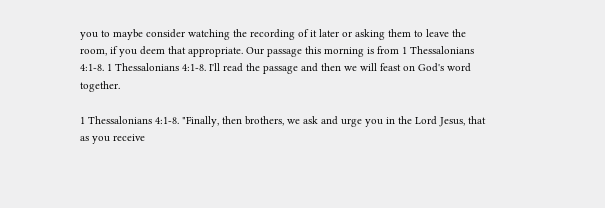you to maybe consider watching the recording of it later or asking them to leave the room, if you deem that appropriate. Our passage this morning is from 1 Thessalonians 4:1-8. 1 Thessalonians 4:1-8. I'll read the passage and then we will feast on God's word together.

1 Thessalonians 4:1-8. "Finally, then brothers, we ask and urge you in the Lord Jesus, that as you receive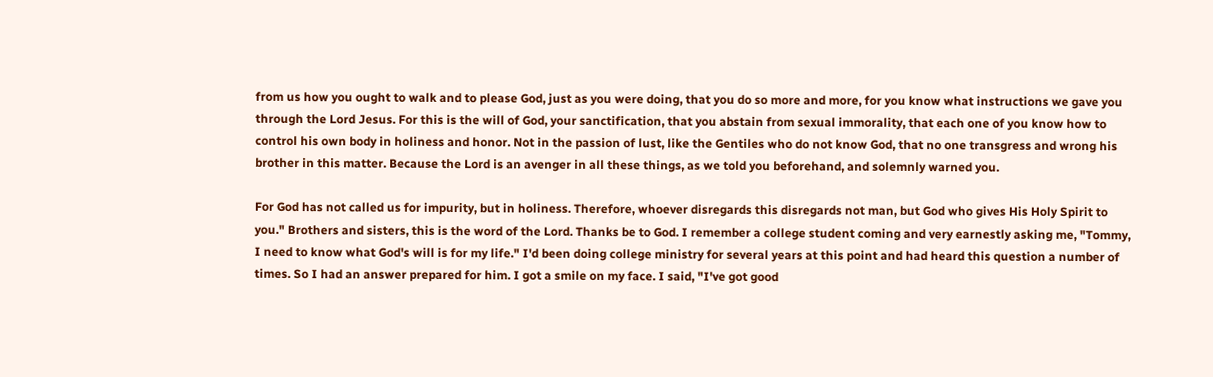from us how you ought to walk and to please God, just as you were doing, that you do so more and more, for you know what instructions we gave you through the Lord Jesus. For this is the will of God, your sanctification, that you abstain from sexual immorality, that each one of you know how to control his own body in holiness and honor. Not in the passion of lust, like the Gentiles who do not know God, that no one transgress and wrong his brother in this matter. Because the Lord is an avenger in all these things, as we told you beforehand, and solemnly warned you.

For God has not called us for impurity, but in holiness. Therefore, whoever disregards this disregards not man, but God who gives His Holy Spirit to you." Brothers and sisters, this is the word of the Lord. Thanks be to God. I remember a college student coming and very earnestly asking me, "Tommy, I need to know what God's will is for my life." I'd been doing college ministry for several years at this point and had heard this question a number of times. So I had an answer prepared for him. I got a smile on my face. I said, "I've got good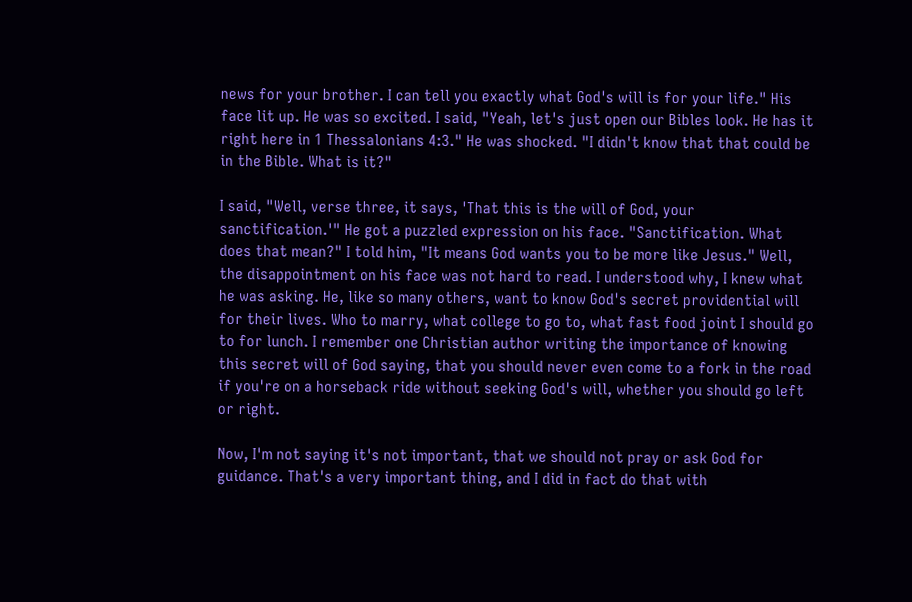news for your brother. I can tell you exactly what God's will is for your life." His face lit up. He was so excited. I said, "Yeah, let's just open our Bibles look. He has it right here in 1 Thessalonians 4:3." He was shocked. "I didn't know that that could be in the Bible. What is it?"

I said, "Well, verse three, it says, 'That this is the will of God, your sanctification.'" He got a puzzled expression on his face. "Sanctification. What does that mean?" I told him, "It means God wants you to be more like Jesus." Well, the disappointment on his face was not hard to read. I understood why, I knew what he was asking. He, like so many others, want to know God's secret providential will for their lives. Who to marry, what college to go to, what fast food joint I should go to for lunch. I remember one Christian author writing the importance of knowing this secret will of God saying, that you should never even come to a fork in the road if you're on a horseback ride without seeking God's will, whether you should go left or right.

Now, I'm not saying it's not important, that we should not pray or ask God for guidance. That's a very important thing, and I did in fact do that with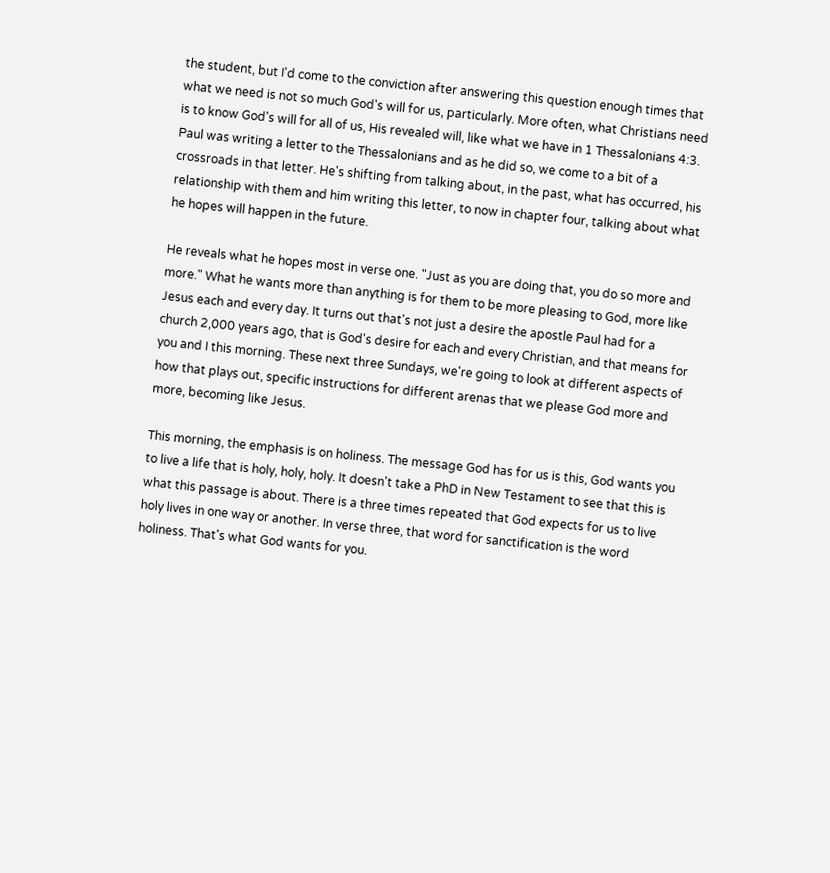the student, but I'd come to the conviction after answering this question enough times that what we need is not so much God's will for us, particularly. More often, what Christians need is to know God's will for all of us, His revealed will, like what we have in 1 Thessalonians 4:3. Paul was writing a letter to the Thessalonians and as he did so, we come to a bit of a crossroads in that letter. He's shifting from talking about, in the past, what has occurred, his relationship with them and him writing this letter, to now in chapter four, talking about what he hopes will happen in the future.

He reveals what he hopes most in verse one. "Just as you are doing that, you do so more and more." What he wants more than anything is for them to be more pleasing to God, more like Jesus each and every day. It turns out that's not just a desire the apostle Paul had for a church 2,000 years ago, that is God's desire for each and every Christian, and that means for you and I this morning. These next three Sundays, we're going to look at different aspects of how that plays out, specific instructions for different arenas that we please God more and more, becoming like Jesus.

This morning, the emphasis is on holiness. The message God has for us is this, God wants you to live a life that is holy, holy, holy. It doesn't take a PhD in New Testament to see that this is what this passage is about. There is a three times repeated that God expects for us to live holy lives in one way or another. In verse three, that word for sanctification is the word holiness. That's what God wants for you.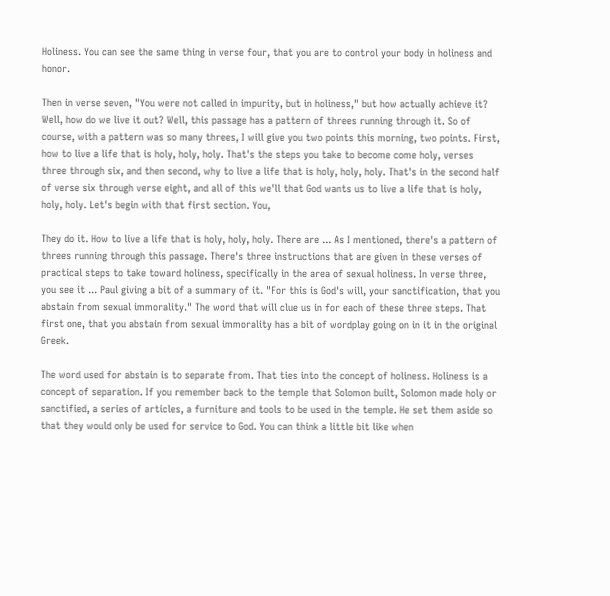Holiness. You can see the same thing in verse four, that you are to control your body in holiness and honor.

Then in verse seven, "You were not called in impurity, but in holiness," but how actually achieve it? Well, how do we live it out? Well, this passage has a pattern of threes running through it. So of course, with a pattern was so many threes, I will give you two points this morning, two points. First, how to live a life that is holy, holy, holy. That's the steps you take to become come holy, verses three through six, and then second, why to live a life that is holy, holy, holy. That's in the second half of verse six through verse eight, and all of this we'll that God wants us to live a life that is holy, holy, holy. Let's begin with that first section. You,

They do it. How to live a life that is holy, holy, holy. There are ... As I mentioned, there's a pattern of threes running through this passage. There's three instructions that are given in these verses of practical steps to take toward holiness, specifically in the area of sexual holiness. In verse three, you see it ... Paul giving a bit of a summary of it. "For this is God's will, your sanctification, that you abstain from sexual immorality." The word that will clue us in for each of these three steps. That first one, that you abstain from sexual immorality has a bit of wordplay going on in it in the original Greek.

The word used for abstain is to separate from. That ties into the concept of holiness. Holiness is a concept of separation. If you remember back to the temple that Solomon built, Solomon made holy or sanctified, a series of articles, a furniture and tools to be used in the temple. He set them aside so that they would only be used for service to God. You can think a little bit like when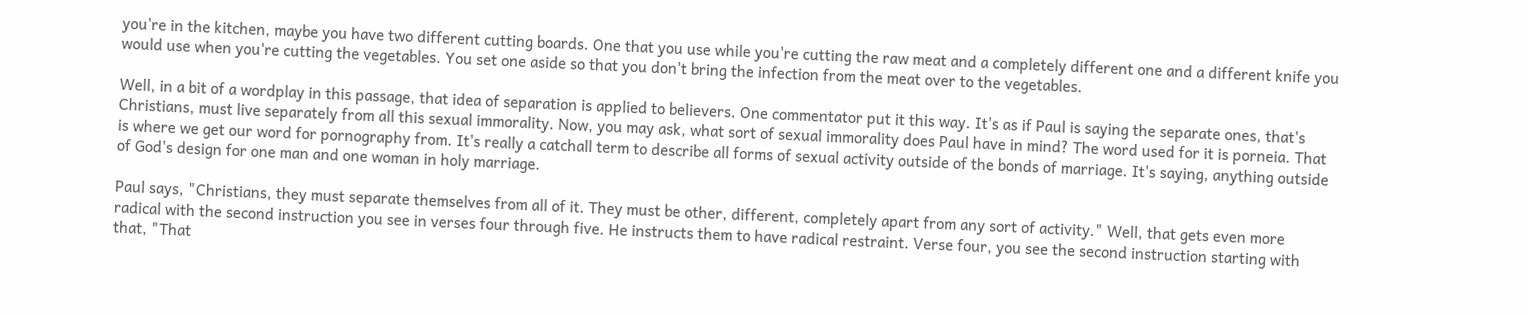you're in the kitchen, maybe you have two different cutting boards. One that you use while you're cutting the raw meat and a completely different one and a different knife you would use when you're cutting the vegetables. You set one aside so that you don't bring the infection from the meat over to the vegetables.

Well, in a bit of a wordplay in this passage, that idea of separation is applied to believers. One commentator put it this way. It's as if Paul is saying the separate ones, that's Christians, must live separately from all this sexual immorality. Now, you may ask, what sort of sexual immorality does Paul have in mind? The word used for it is porneia. That is where we get our word for pornography from. It's really a catchall term to describe all forms of sexual activity outside of the bonds of marriage. It's saying, anything outside of God's design for one man and one woman in holy marriage.

Paul says, "Christians, they must separate themselves from all of it. They must be other, different, completely apart from any sort of activity." Well, that gets even more radical with the second instruction you see in verses four through five. He instructs them to have radical restraint. Verse four, you see the second instruction starting with that, "That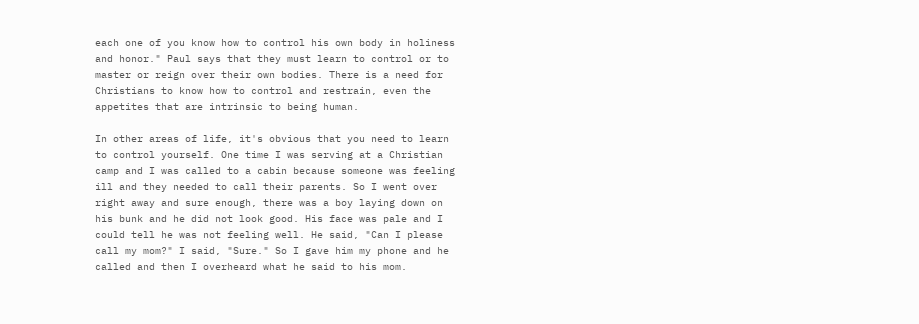each one of you know how to control his own body in holiness and honor." Paul says that they must learn to control or to master or reign over their own bodies. There is a need for Christians to know how to control and restrain, even the appetites that are intrinsic to being human.

In other areas of life, it's obvious that you need to learn to control yourself. One time I was serving at a Christian camp and I was called to a cabin because someone was feeling ill and they needed to call their parents. So I went over right away and sure enough, there was a boy laying down on his bunk and he did not look good. His face was pale and I could tell he was not feeling well. He said, "Can I please call my mom?" I said, "Sure." So I gave him my phone and he called and then I overheard what he said to his mom.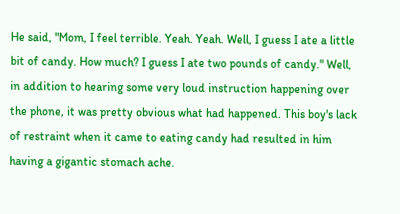He said, "Mom, I feel terrible. Yeah. Yeah. Well, I guess I ate a little bit of candy. How much? I guess I ate two pounds of candy." Well, in addition to hearing some very loud instruction happening over the phone, it was pretty obvious what had happened. This boy's lack of restraint when it came to eating candy had resulted in him having a gigantic stomach ache.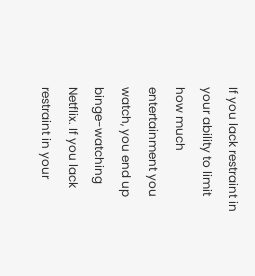If you lack restraint in your ability to limit how much entertainment you watch, you end up binge-watching Netflix. If you lack restraint in your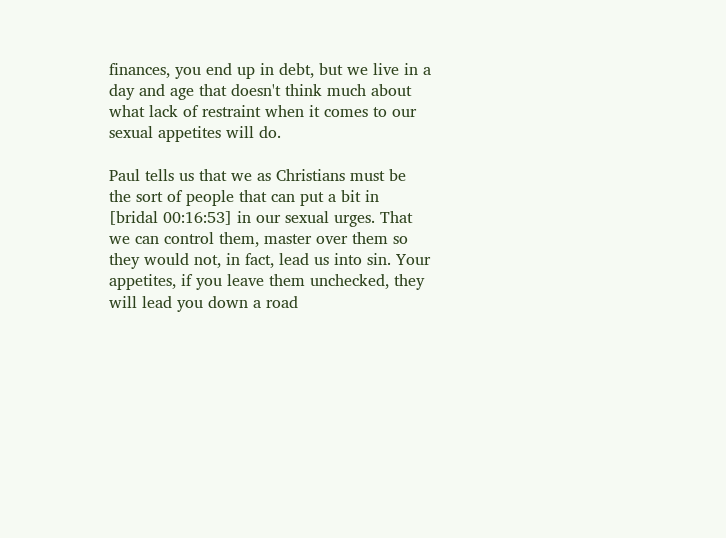finances, you end up in debt, but we live in a day and age that doesn't think much about what lack of restraint when it comes to our sexual appetites will do.

Paul tells us that we as Christians must be the sort of people that can put a bit in [bridal 00:16:53] in our sexual urges. That we can control them, master over them so they would not, in fact, lead us into sin. Your appetites, if you leave them unchecked, they will lead you down a road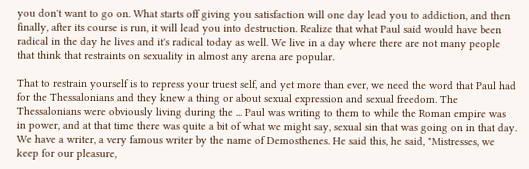you don't want to go on. What starts off giving you satisfaction will one day lead you to addiction, and then finally, after its course is run, it will lead you into destruction. Realize that what Paul said would have been radical in the day he lives and it's radical today as well. We live in a day where there are not many people that think that restraints on sexuality in almost any arena are popular.

That to restrain yourself is to repress your truest self, and yet more than ever, we need the word that Paul had for the Thessalonians and they knew a thing or about sexual expression and sexual freedom. The Thessalonians were obviously living during the ... Paul was writing to them to while the Roman empire was in power, and at that time there was quite a bit of what we might say, sexual sin that was going on in that day. We have a writer, a very famous writer by the name of Demosthenes. He said this, he said, "Mistresses, we keep for our pleasure,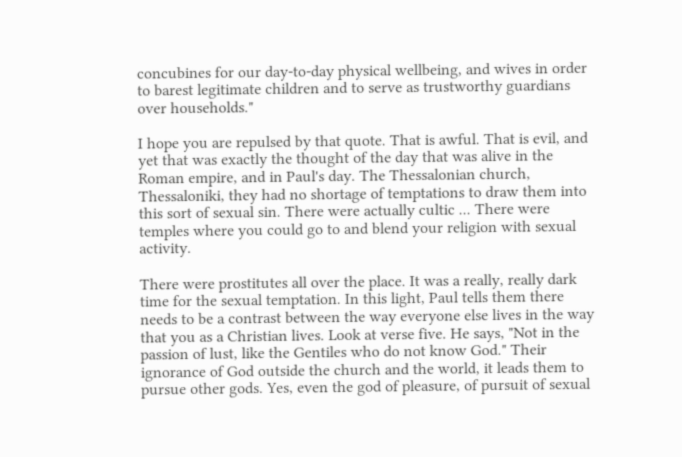concubines for our day-to-day physical wellbeing, and wives in order to barest legitimate children and to serve as trustworthy guardians over households."

I hope you are repulsed by that quote. That is awful. That is evil, and yet that was exactly the thought of the day that was alive in the Roman empire, and in Paul's day. The Thessalonian church, Thessaloniki, they had no shortage of temptations to draw them into this sort of sexual sin. There were actually cultic ... There were temples where you could go to and blend your religion with sexual activity.

There were prostitutes all over the place. It was a really, really dark time for the sexual temptation. In this light, Paul tells them there needs to be a contrast between the way everyone else lives in the way that you as a Christian lives. Look at verse five. He says, "Not in the passion of lust, like the Gentiles who do not know God." Their ignorance of God outside the church and the world, it leads them to pursue other gods. Yes, even the god of pleasure, of pursuit of sexual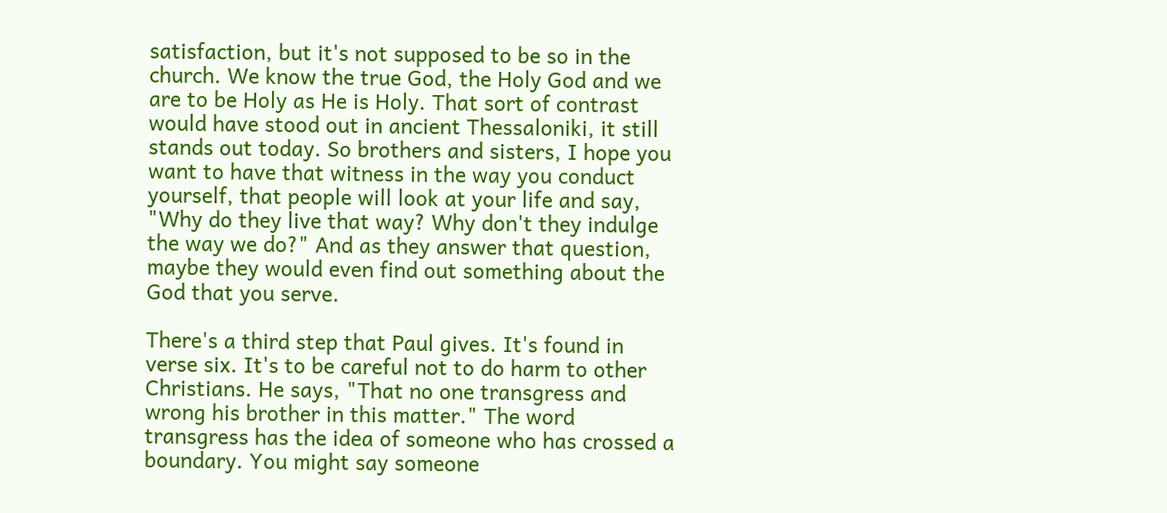satisfaction, but it's not supposed to be so in the church. We know the true God, the Holy God and we are to be Holy as He is Holy. That sort of contrast would have stood out in ancient Thessaloniki, it still stands out today. So brothers and sisters, I hope you want to have that witness in the way you conduct yourself, that people will look at your life and say, "Why do they live that way? Why don't they indulge the way we do?" And as they answer that question, maybe they would even find out something about the God that you serve.

There's a third step that Paul gives. It's found in verse six. It's to be careful not to do harm to other Christians. He says, "That no one transgress and wrong his brother in this matter." The word transgress has the idea of someone who has crossed a boundary. You might say someone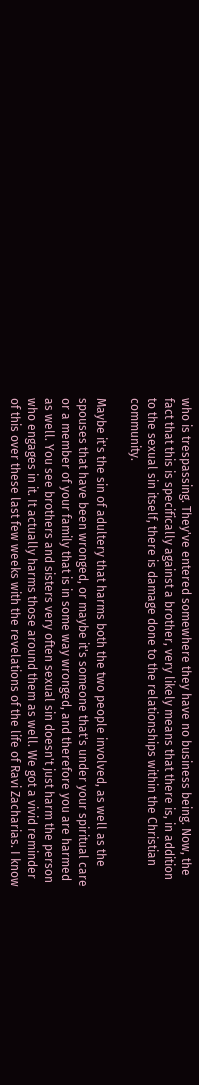who is trespassing. They've entered somewhere they have no business being. Now, the fact that this is specifically against a brother, very likely means that there is, in addition to the sexual sin itself, there is damage done to the relationships within the Christian community.

Maybe it's the sin of adultery that harms both the two people involved, as well as the spouses that have been wronged, or maybe it's someone that's under your spiritual care or a member of your family that is in some way wronged, and therefore you are harmed as well. You see brothers and sisters very often sexual sin doesn't just harm the person who engages in it. It actually harms those around them as well. We got a vivid reminder of this over these last few weeks with the revelations of the life of Ravi Zacharias. I know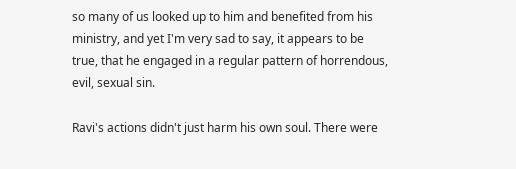so many of us looked up to him and benefited from his ministry, and yet I'm very sad to say, it appears to be true, that he engaged in a regular pattern of horrendous, evil, sexual sin.

Ravi's actions didn't just harm his own soul. There were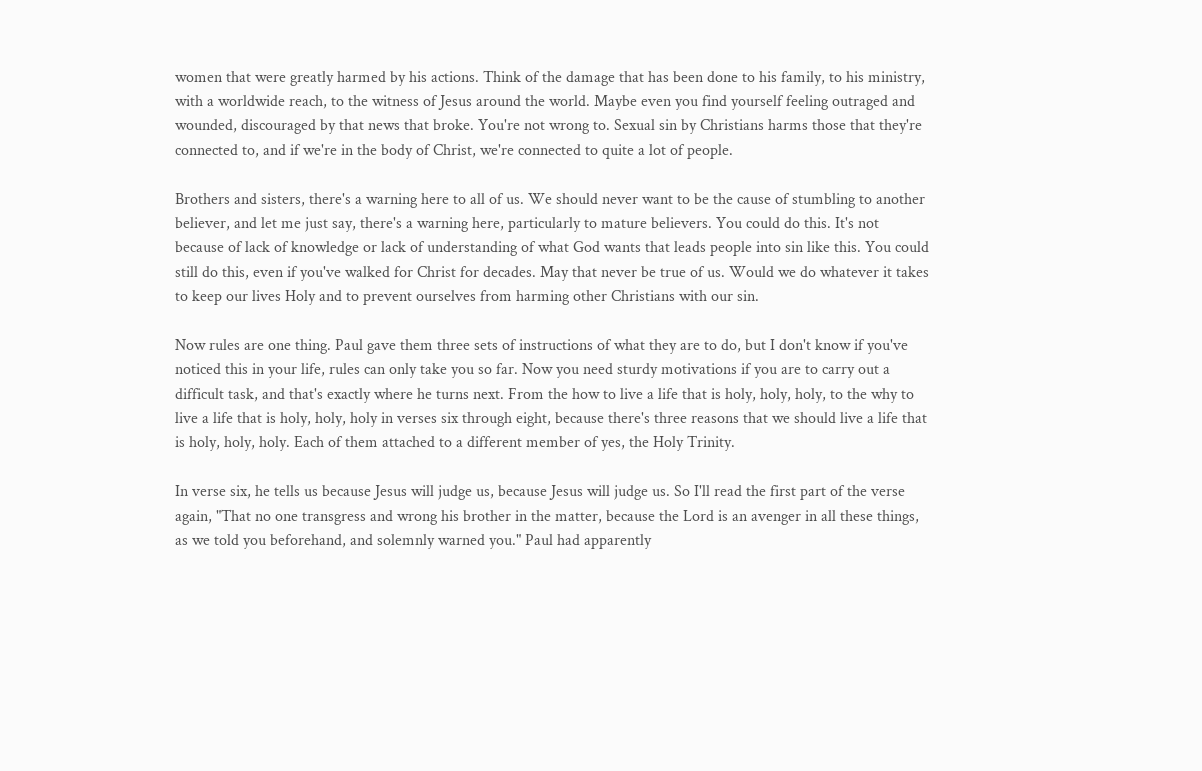women that were greatly harmed by his actions. Think of the damage that has been done to his family, to his ministry, with a worldwide reach, to the witness of Jesus around the world. Maybe even you find yourself feeling outraged and wounded, discouraged by that news that broke. You're not wrong to. Sexual sin by Christians harms those that they're connected to, and if we're in the body of Christ, we're connected to quite a lot of people.

Brothers and sisters, there's a warning here to all of us. We should never want to be the cause of stumbling to another believer, and let me just say, there's a warning here, particularly to mature believers. You could do this. It's not because of lack of knowledge or lack of understanding of what God wants that leads people into sin like this. You could still do this, even if you've walked for Christ for decades. May that never be true of us. Would we do whatever it takes to keep our lives Holy and to prevent ourselves from harming other Christians with our sin.

Now rules are one thing. Paul gave them three sets of instructions of what they are to do, but I don't know if you've noticed this in your life, rules can only take you so far. Now you need sturdy motivations if you are to carry out a difficult task, and that's exactly where he turns next. From the how to live a life that is holy, holy, holy, to the why to live a life that is holy, holy, holy in verses six through eight, because there's three reasons that we should live a life that is holy, holy, holy. Each of them attached to a different member of yes, the Holy Trinity.

In verse six, he tells us because Jesus will judge us, because Jesus will judge us. So I'll read the first part of the verse again, "That no one transgress and wrong his brother in the matter, because the Lord is an avenger in all these things, as we told you beforehand, and solemnly warned you." Paul had apparently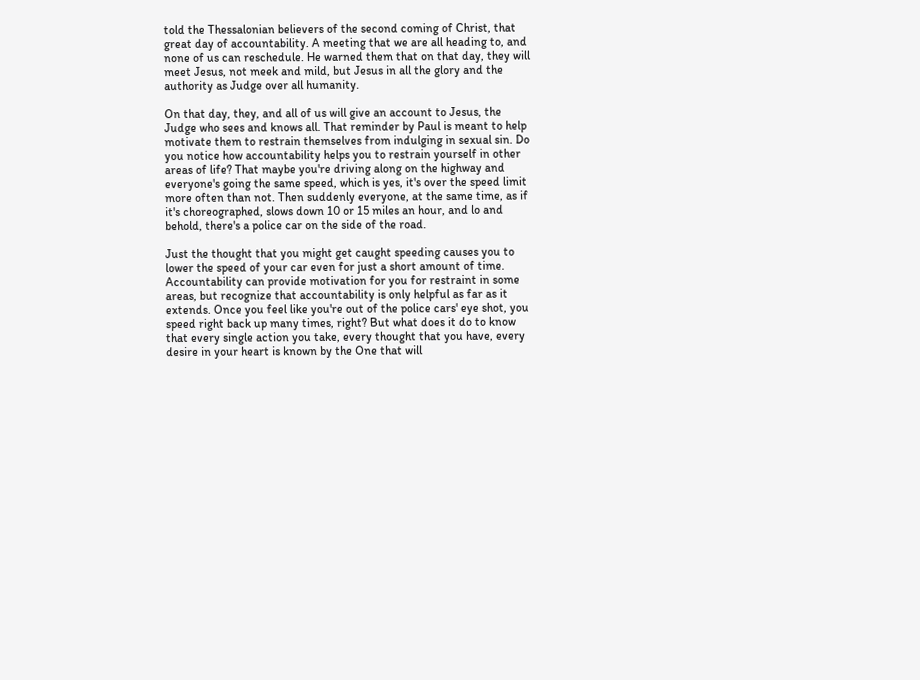told the Thessalonian believers of the second coming of Christ, that great day of accountability. A meeting that we are all heading to, and none of us can reschedule. He warned them that on that day, they will meet Jesus, not meek and mild, but Jesus in all the glory and the authority as Judge over all humanity.

On that day, they, and all of us will give an account to Jesus, the Judge who sees and knows all. That reminder by Paul is meant to help motivate them to restrain themselves from indulging in sexual sin. Do you notice how accountability helps you to restrain yourself in other areas of life? That maybe you're driving along on the highway and everyone's going the same speed, which is yes, it's over the speed limit more often than not. Then suddenly everyone, at the same time, as if it's choreographed, slows down 10 or 15 miles an hour, and lo and behold, there's a police car on the side of the road.

Just the thought that you might get caught speeding causes you to lower the speed of your car even for just a short amount of time. Accountability can provide motivation for you for restraint in some areas, but recognize that accountability is only helpful as far as it extends. Once you feel like you're out of the police cars' eye shot, you speed right back up many times, right? But what does it do to know that every single action you take, every thought that you have, every desire in your heart is known by the One that will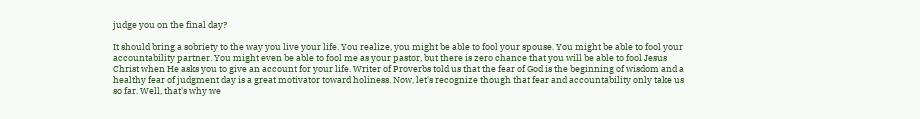judge you on the final day?

It should bring a sobriety to the way you live your life. You realize, you might be able to fool your spouse. You might be able to fool your accountability partner. You might even be able to fool me as your pastor, but there is zero chance that you will be able to fool Jesus Christ when He asks you to give an account for your life. Writer of Proverbs told us that the fear of God is the beginning of wisdom and a healthy fear of judgment day is a great motivator toward holiness. Now, let's recognize though that fear and accountability only take us so far. Well, that's why we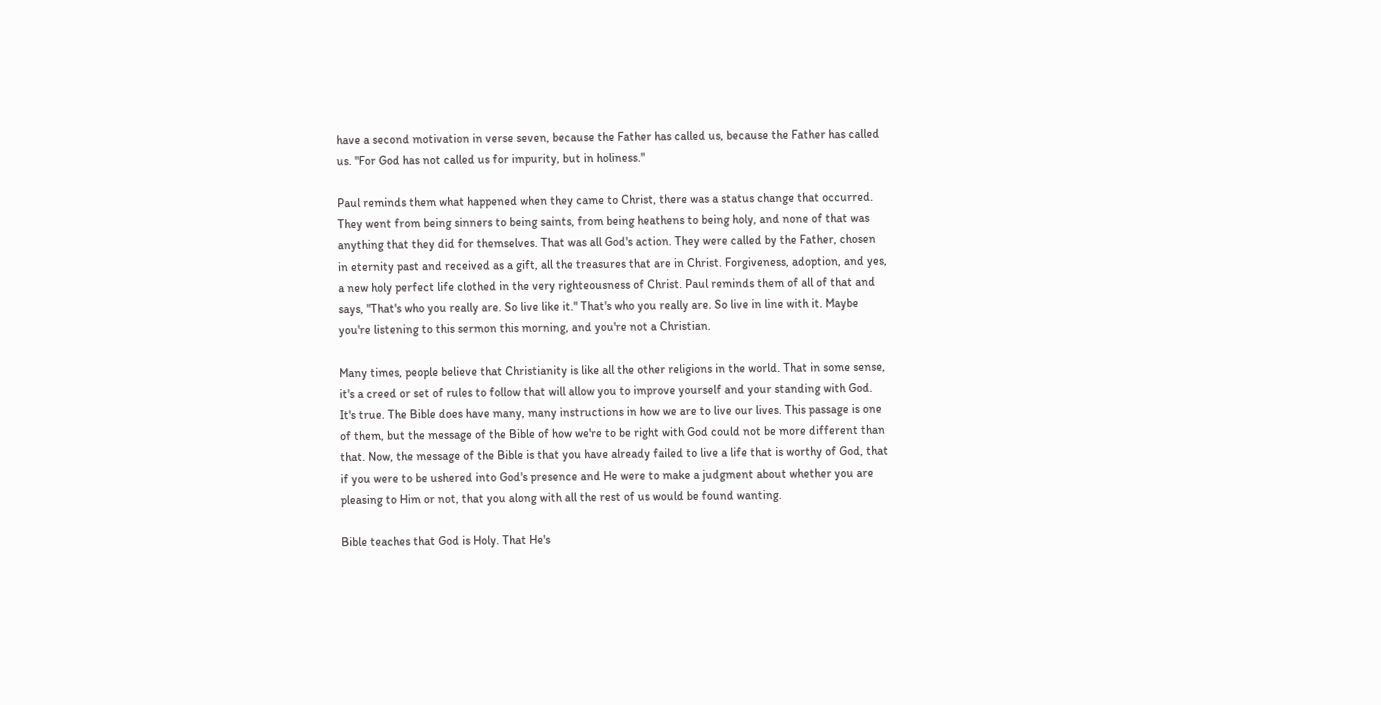have a second motivation in verse seven, because the Father has called us, because the Father has called us. "For God has not called us for impurity, but in holiness."

Paul reminds them what happened when they came to Christ, there was a status change that occurred. They went from being sinners to being saints, from being heathens to being holy, and none of that was anything that they did for themselves. That was all God's action. They were called by the Father, chosen in eternity past and received as a gift, all the treasures that are in Christ. Forgiveness, adoption, and yes, a new holy perfect life clothed in the very righteousness of Christ. Paul reminds them of all of that and says, "That's who you really are. So live like it." That's who you really are. So live in line with it. Maybe you're listening to this sermon this morning, and you're not a Christian.

Many times, people believe that Christianity is like all the other religions in the world. That in some sense, it's a creed or set of rules to follow that will allow you to improve yourself and your standing with God. It's true. The Bible does have many, many instructions in how we are to live our lives. This passage is one of them, but the message of the Bible of how we're to be right with God could not be more different than that. Now, the message of the Bible is that you have already failed to live a life that is worthy of God, that if you were to be ushered into God's presence and He were to make a judgment about whether you are pleasing to Him or not, that you along with all the rest of us would be found wanting.

Bible teaches that God is Holy. That He's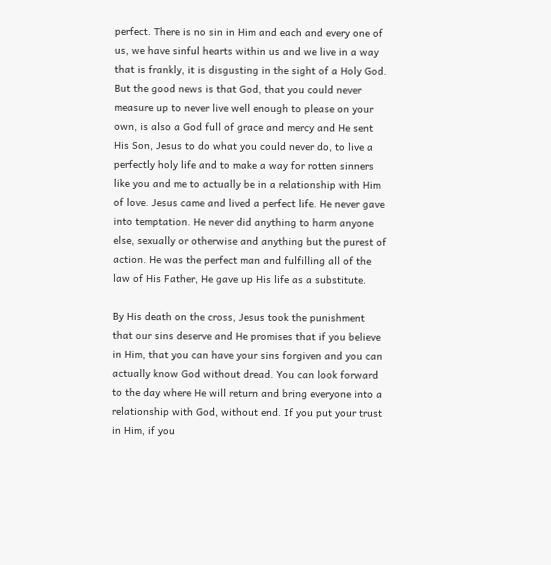perfect. There is no sin in Him and each and every one of us, we have sinful hearts within us and we live in a way that is frankly, it is disgusting in the sight of a Holy God. But the good news is that God, that you could never measure up to never live well enough to please on your own, is also a God full of grace and mercy and He sent His Son, Jesus to do what you could never do, to live a perfectly holy life and to make a way for rotten sinners like you and me to actually be in a relationship with Him of love. Jesus came and lived a perfect life. He never gave into temptation. He never did anything to harm anyone else, sexually or otherwise and anything but the purest of action. He was the perfect man and fulfilling all of the law of His Father, He gave up His life as a substitute.

By His death on the cross, Jesus took the punishment that our sins deserve and He promises that if you believe in Him, that you can have your sins forgiven and you can actually know God without dread. You can look forward to the day where He will return and bring everyone into a relationship with God, without end. If you put your trust in Him, if you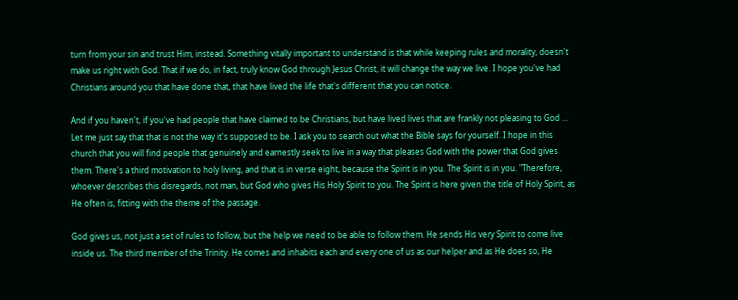turn from your sin and trust Him, instead. Something vitally important to understand is that while keeping rules and morality, doesn't make us right with God. That if we do, in fact, truly know God through Jesus Christ, it will change the way we live. I hope you've had Christians around you that have done that, that have lived the life that's different that you can notice.

And if you haven't, if you've had people that have claimed to be Christians, but have lived lives that are frankly not pleasing to God ... Let me just say that that is not the way it's supposed to be. I ask you to search out what the Bible says for yourself. I hope in this church that you will find people that genuinely and earnestly seek to live in a way that pleases God with the power that God gives them. There's a third motivation to holy living, and that is in verse eight, because the Spirit is in you. The Spirit is in you. "Therefore, whoever describes this disregards, not man, but God who gives His Holy Spirit to you. The Spirit is here given the title of Holy Spirit, as He often is, fitting with the theme of the passage.

God gives us, not just a set of rules to follow, but the help we need to be able to follow them. He sends His very Spirit to come live inside us. The third member of the Trinity. He comes and inhabits each and every one of us as our helper and as He does so, He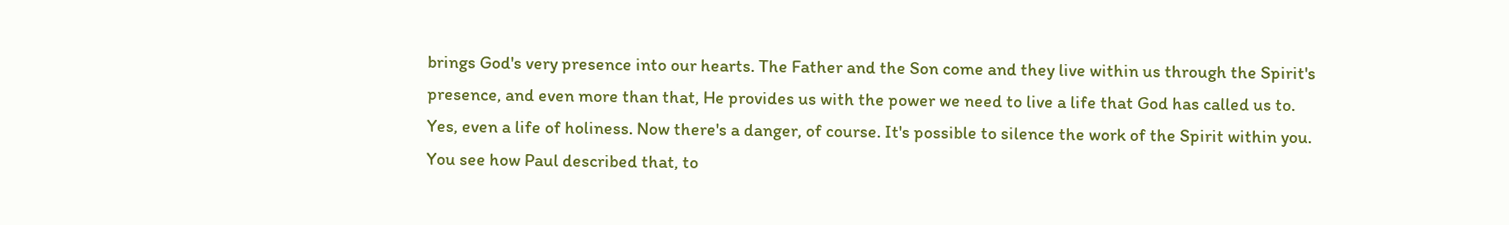brings God's very presence into our hearts. The Father and the Son come and they live within us through the Spirit's presence, and even more than that, He provides us with the power we need to live a life that God has called us to. Yes, even a life of holiness. Now there's a danger, of course. It's possible to silence the work of the Spirit within you. You see how Paul described that, to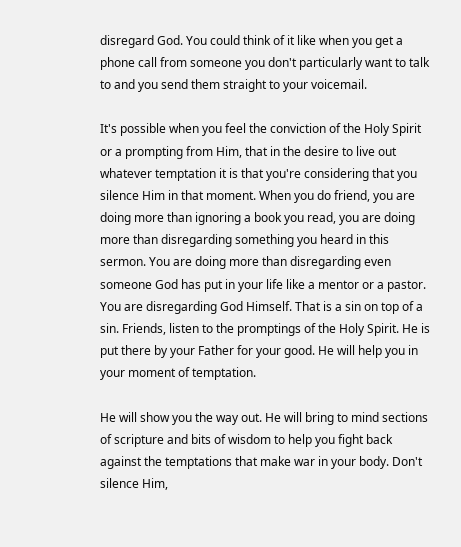disregard God. You could think of it like when you get a phone call from someone you don't particularly want to talk to and you send them straight to your voicemail.

It's possible when you feel the conviction of the Holy Spirit or a prompting from Him, that in the desire to live out whatever temptation it is that you're considering that you silence Him in that moment. When you do friend, you are doing more than ignoring a book you read, you are doing more than disregarding something you heard in this sermon. You are doing more than disregarding even someone God has put in your life like a mentor or a pastor. You are disregarding God Himself. That is a sin on top of a sin. Friends, listen to the promptings of the Holy Spirit. He is put there by your Father for your good. He will help you in your moment of temptation.

He will show you the way out. He will bring to mind sections of scripture and bits of wisdom to help you fight back against the temptations that make war in your body. Don't silence Him,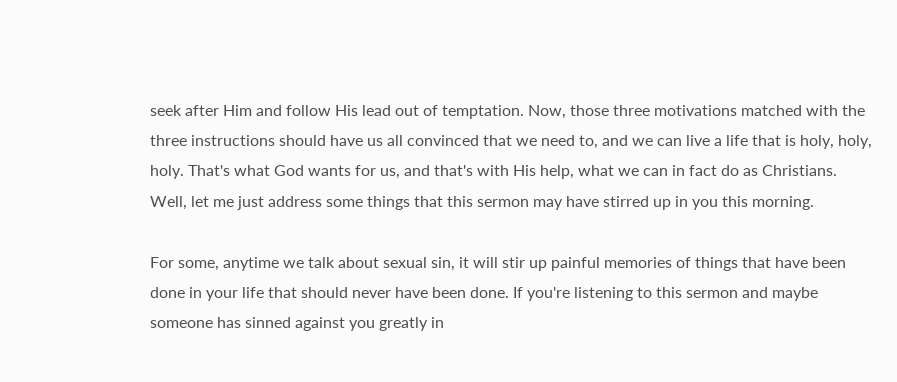seek after Him and follow His lead out of temptation. Now, those three motivations matched with the three instructions should have us all convinced that we need to, and we can live a life that is holy, holy, holy. That's what God wants for us, and that's with His help, what we can in fact do as Christians. Well, let me just address some things that this sermon may have stirred up in you this morning.

For some, anytime we talk about sexual sin, it will stir up painful memories of things that have been done in your life that should never have been done. If you're listening to this sermon and maybe someone has sinned against you greatly in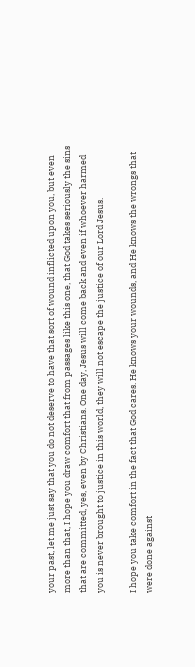your past, let me just say that you do not deserve to have that sort of wound inflicted upon you, but even more than that, I hope you draw comfort that from passages like this one, that God takes seriously the sins that are committed, yes, even by Christians. One day, Jesus will come back and even if whoever harmed you is never brought to justice in this world, they will not escape the justice of our Lord Jesus.

I hope you take comfort in the fact that God cares. He knows your wounds, and He knows the wrongs that were done against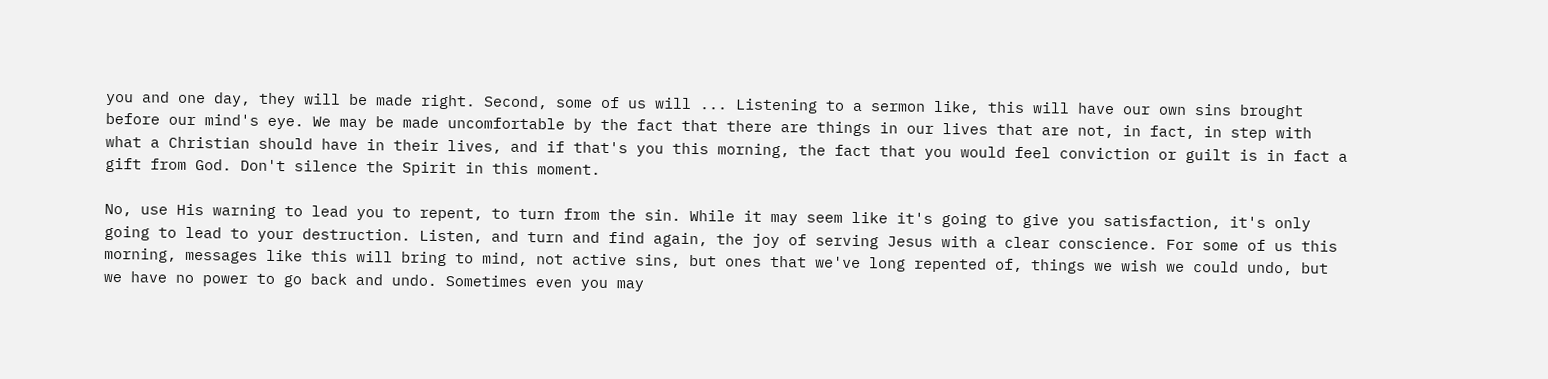you and one day, they will be made right. Second, some of us will ... Listening to a sermon like, this will have our own sins brought before our mind's eye. We may be made uncomfortable by the fact that there are things in our lives that are not, in fact, in step with what a Christian should have in their lives, and if that's you this morning, the fact that you would feel conviction or guilt is in fact a gift from God. Don't silence the Spirit in this moment.

No, use His warning to lead you to repent, to turn from the sin. While it may seem like it's going to give you satisfaction, it's only going to lead to your destruction. Listen, and turn and find again, the joy of serving Jesus with a clear conscience. For some of us this morning, messages like this will bring to mind, not active sins, but ones that we've long repented of, things we wish we could undo, but we have no power to go back and undo. Sometimes even you may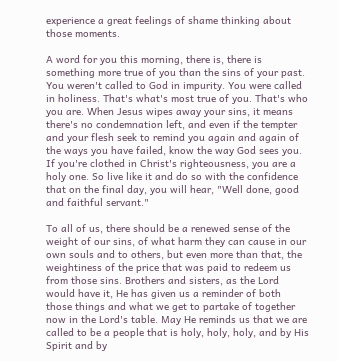experience a great feelings of shame thinking about those moments.

A word for you this morning, there is, there is something more true of you than the sins of your past. You weren't called to God in impurity. You were called in holiness. That's what's most true of you. That's who you are. When Jesus wipes away your sins, it means there's no condemnation left, and even if the tempter and your flesh seek to remind you again and again of the ways you have failed, know the way God sees you. If you're clothed in Christ's righteousness, you are a holy one. So live like it and do so with the confidence that on the final day, you will hear, "Well done, good and faithful servant."

To all of us, there should be a renewed sense of the weight of our sins, of what harm they can cause in our own souls and to others, but even more than that, the weightiness of the price that was paid to redeem us from those sins. Brothers and sisters, as the Lord would have it, He has given us a reminder of both those things and what we get to partake of together now in the Lord's table. May He reminds us that we are called to be a people that is holy, holy, holy, and by His Spirit and by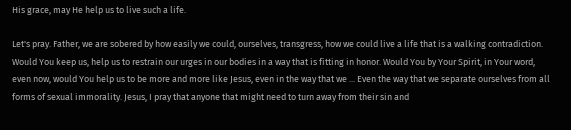His grace, may He help us to live such a life.

Let's pray. Father, we are sobered by how easily we could, ourselves, transgress, how we could live a life that is a walking contradiction. Would You keep us, help us to restrain our urges in our bodies in a way that is fitting in honor. Would You by Your Spirit, in Your word, even now, would You help us to be more and more like Jesus, even in the way that we ... Even the way that we separate ourselves from all forms of sexual immorality. Jesus, I pray that anyone that might need to turn away from their sin and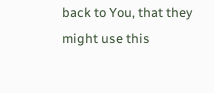back to You, that they might use this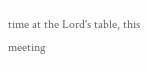time at the Lord's table, this meeting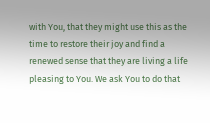with You, that they might use this as the time to restore their joy and find a renewed sense that they are living a life pleasing to You. We ask You to do that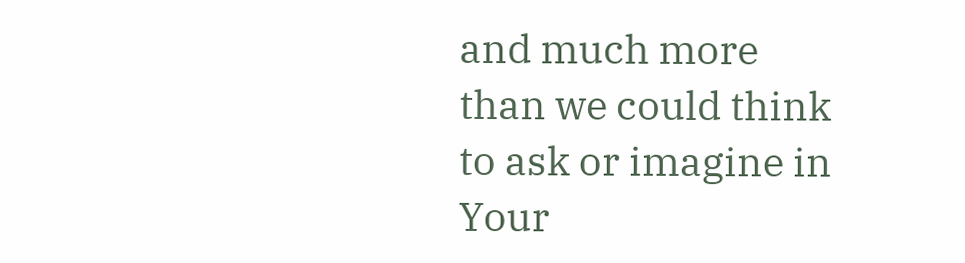and much more than we could think to ask or imagine in Your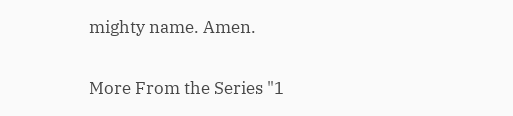mighty name. Amen.

More From the Series "1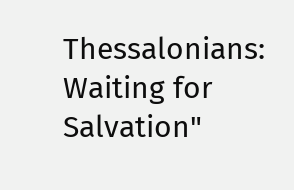Thessalonians: Waiting for Salvation"